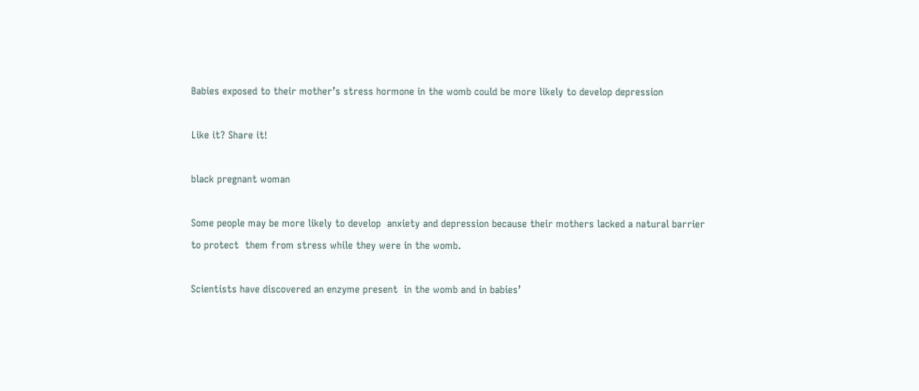Babies exposed to their mother’s stress hormone in the womb could be more likely to develop depression

Like it? Share it!

black pregnant woman

Some people may be more likely to develop  anxiety and depression because their mothers lacked a natural barrier to protect  them from stress while they were in the womb.

Scientists have discovered an enzyme present  in the womb and in babies’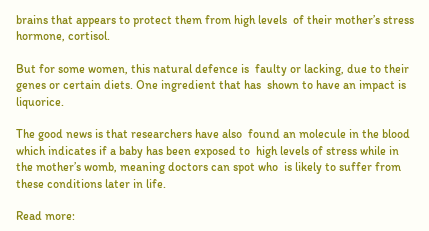brains that appears to protect them from high levels  of their mother’s stress hormone, cortisol.

But for some women, this natural defence is  faulty or lacking, due to their genes or certain diets. One ingredient that has  shown to have an impact is liquorice.

The good news is that researchers have also  found an molecule in the blood which indicates if a baby has been exposed to  high levels of stress while in the mother’s womb, meaning doctors can spot who  is likely to suffer from these conditions later in life.

Read more: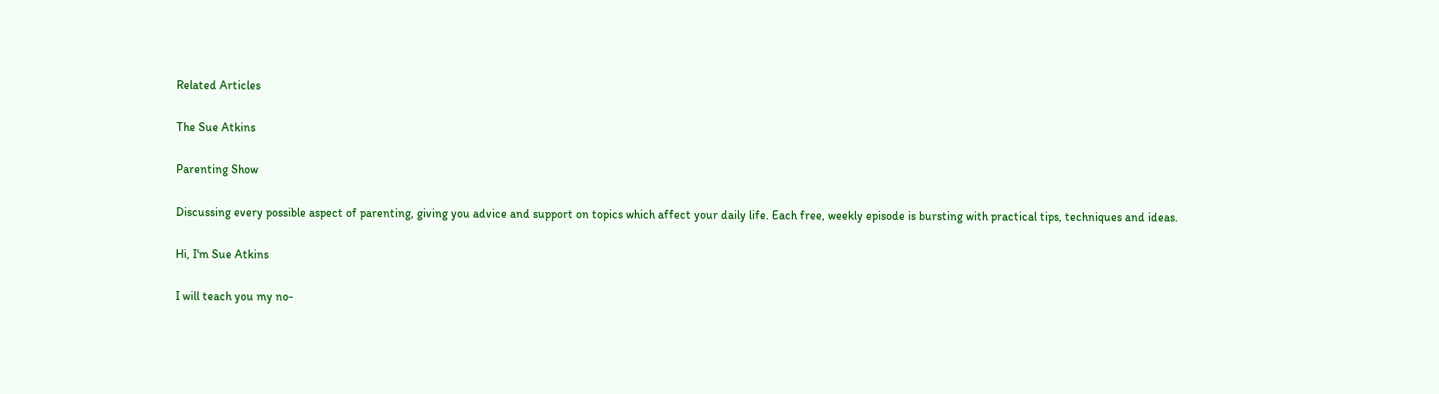Related Articles

The Sue Atkins

Parenting Show

Discussing every possible aspect of parenting, giving you advice and support on topics which affect your daily life. Each free, weekly episode is bursting with practical tips, techniques and ideas.

Hi, I'm Sue Atkins

I will teach you my no-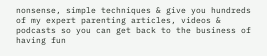nonsense, simple techniques & give you hundreds of my expert parenting articles, videos & podcasts so you can get back to the business of having fun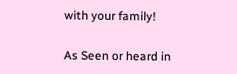with your family!

As Seen or heard in